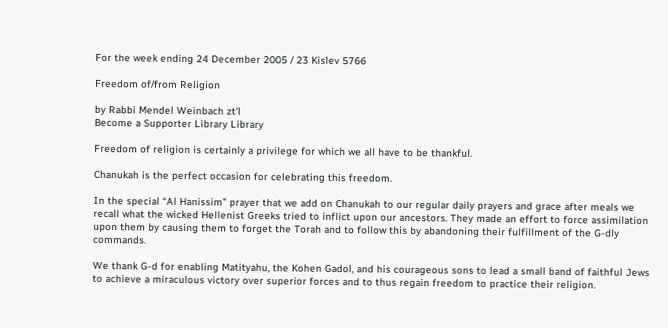For the week ending 24 December 2005 / 23 Kislev 5766

Freedom of/from Religion

by Rabbi Mendel Weinbach zt'l
Become a Supporter Library Library

Freedom of religion is certainly a privilege for which we all have to be thankful.

Chanukah is the perfect occasion for celebrating this freedom.

In the special “Al Hanissim” prayer that we add on Chanukah to our regular daily prayers and grace after meals we recall what the wicked Hellenist Greeks tried to inflict upon our ancestors. They made an effort to force assimilation upon them by causing them to forget the Torah and to follow this by abandoning their fulfillment of the G-dly commands.

We thank G-d for enabling Matityahu, the Kohen Gadol, and his courageous sons to lead a small band of faithful Jews to achieve a miraculous victory over superior forces and to thus regain freedom to practice their religion.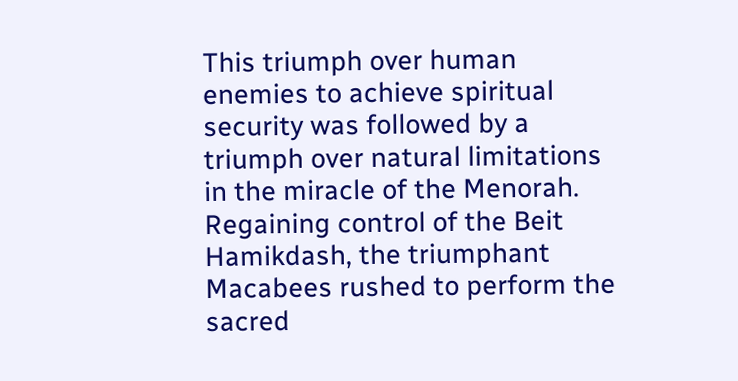This triumph over human enemies to achieve spiritual security was followed by a triumph over natural limitations in the miracle of the Menorah. Regaining control of the Beit Hamikdash, the triumphant Macabees rushed to perform the sacred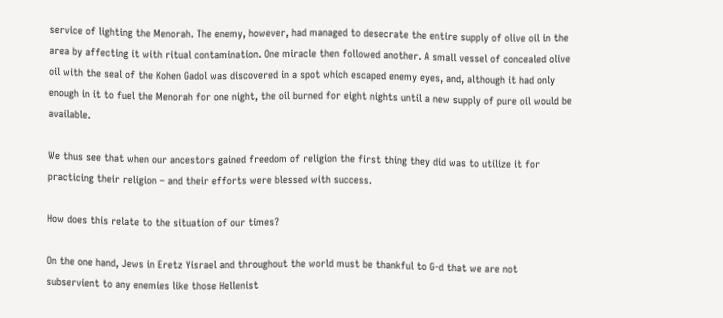service of lighting the Menorah. The enemy, however, had managed to desecrate the entire supply of olive oil in the area by affecting it with ritual contamination. One miracle then followed another. A small vessel of concealed olive oil with the seal of the Kohen Gadol was discovered in a spot which escaped enemy eyes, and, although it had only enough in it to fuel the Menorah for one night, the oil burned for eight nights until a new supply of pure oil would be available.

We thus see that when our ancestors gained freedom of religion the first thing they did was to utilize it for practicing their religion – and their efforts were blessed with success.

How does this relate to the situation of our times?

On the one hand, Jews in Eretz Yisrael and throughout the world must be thankful to G-d that we are not subservient to any enemies like those Hellenist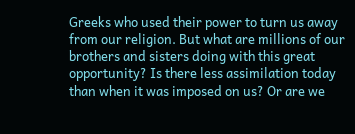Greeks who used their power to turn us away from our religion. But what are millions of our brothers and sisters doing with this great opportunity? Is there less assimilation today than when it was imposed on us? Or are we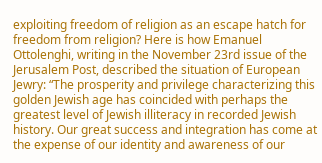exploiting freedom of religion as an escape hatch for freedom from religion? Here is how Emanuel Ottolenghi, writing in the November 23rd issue of the Jerusalem Post, described the situation of European Jewry: “The prosperity and privilege characterizing this golden Jewish age has coincided with perhaps the greatest level of Jewish illiteracy in recorded Jewish history. Our great success and integration has come at the expense of our identity and awareness of our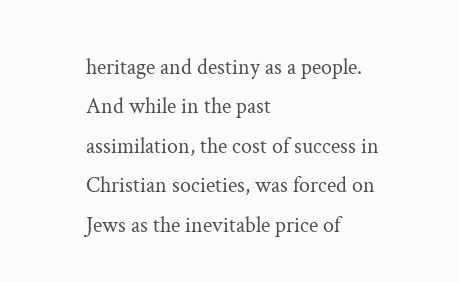heritage and destiny as a people. And while in the past assimilation, the cost of success in Christian societies, was forced on Jews as the inevitable price of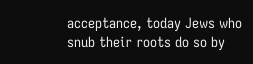acceptance, today Jews who snub their roots do so by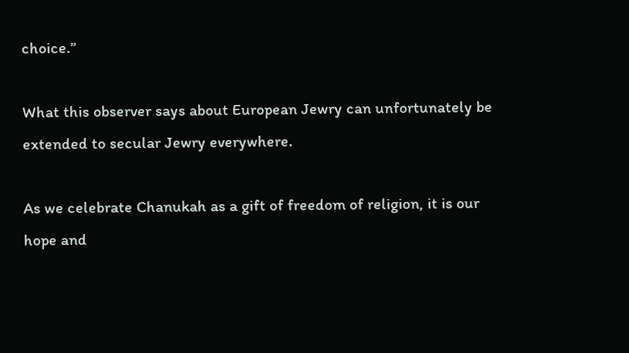choice.”

What this observer says about European Jewry can unfortunately be extended to secular Jewry everywhere.

As we celebrate Chanukah as a gift of freedom of religion, it is our hope and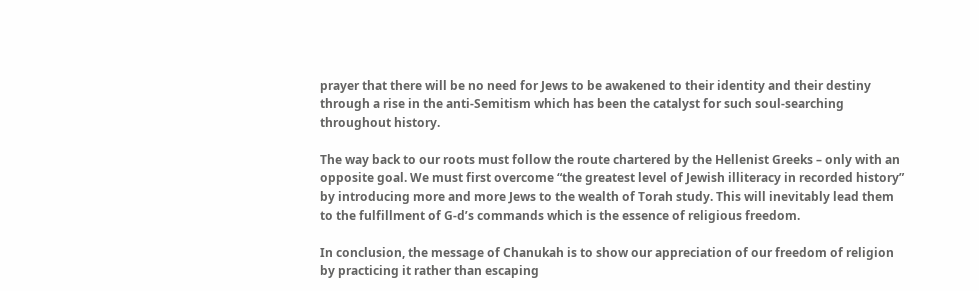prayer that there will be no need for Jews to be awakened to their identity and their destiny through a rise in the anti-Semitism which has been the catalyst for such soul-searching throughout history.

The way back to our roots must follow the route chartered by the Hellenist Greeks – only with an opposite goal. We must first overcome “the greatest level of Jewish illiteracy in recorded history” by introducing more and more Jews to the wealth of Torah study. This will inevitably lead them to the fulfillment of G-d’s commands which is the essence of religious freedom.

In conclusion, the message of Chanukah is to show our appreciation of our freedom of religion by practicing it rather than escaping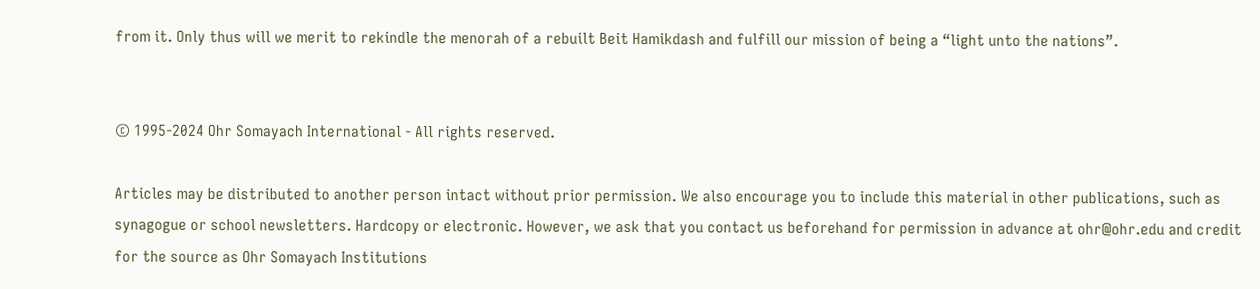from it. Only thus will we merit to rekindle the menorah of a rebuilt Beit Hamikdash and fulfill our mission of being a “light unto the nations”.


© 1995-2024 Ohr Somayach International - All rights reserved.

Articles may be distributed to another person intact without prior permission. We also encourage you to include this material in other publications, such as synagogue or school newsletters. Hardcopy or electronic. However, we ask that you contact us beforehand for permission in advance at ohr@ohr.edu and credit for the source as Ohr Somayach Institutions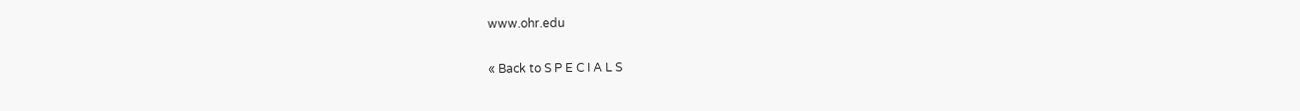www.ohr.edu

« Back to S P E C I A L S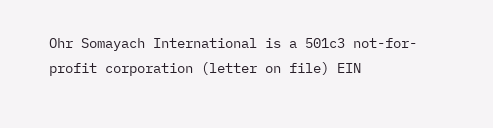Ohr Somayach International is a 501c3 not-for-profit corporation (letter on file) EIN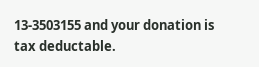13-3503155 and your donation is tax deductable.